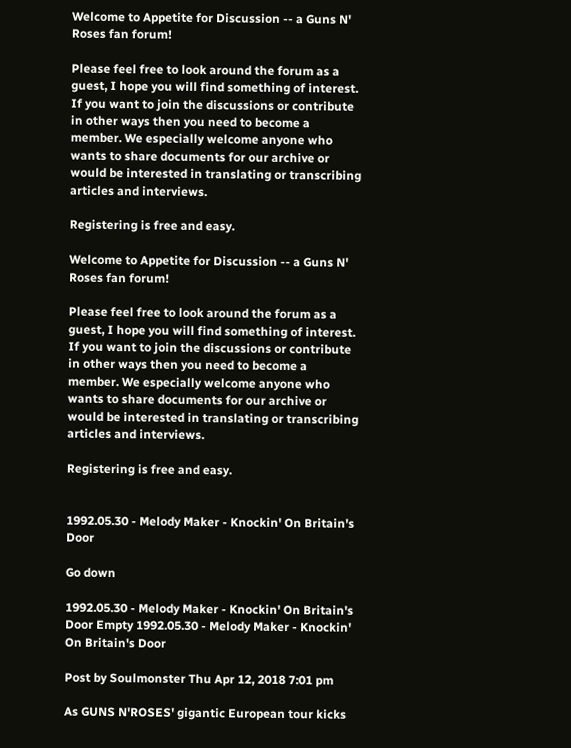Welcome to Appetite for Discussion -- a Guns N' Roses fan forum!

Please feel free to look around the forum as a guest, I hope you will find something of interest. If you want to join the discussions or contribute in other ways then you need to become a member. We especially welcome anyone who wants to share documents for our archive or would be interested in translating or transcribing articles and interviews.

Registering is free and easy.

Welcome to Appetite for Discussion -- a Guns N' Roses fan forum!

Please feel free to look around the forum as a guest, I hope you will find something of interest. If you want to join the discussions or contribute in other ways then you need to become a member. We especially welcome anyone who wants to share documents for our archive or would be interested in translating or transcribing articles and interviews.

Registering is free and easy.


1992.05.30 - Melody Maker - Knockin' On Britain's Door

Go down

1992.05.30 - Melody Maker - Knockin' On Britain's Door Empty 1992.05.30 - Melody Maker - Knockin' On Britain's Door

Post by Soulmonster Thu Apr 12, 2018 7:01 pm

As GUNS N'ROSES' gigantic European tour kicks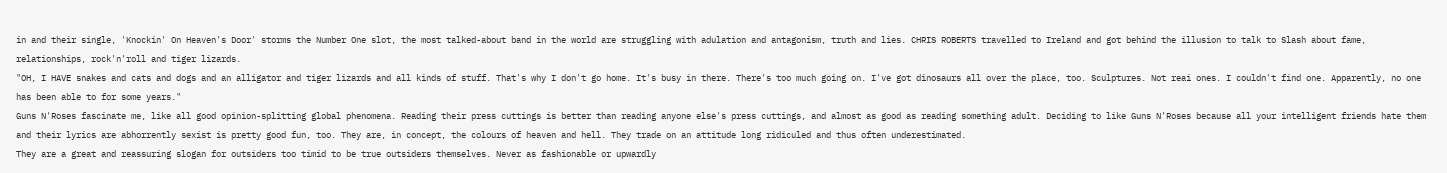in and their single, 'Knockin' On Heaven's Door' storms the Number One slot, the most talked-about band in the world are struggling with adulation and antagonism, truth and lies. CHRIS ROBERTS travelled to Ireland and got behind the illusion to talk to Slash about fame, relationships, rock'n'roll and tiger lizards.
"OH, I HAVE snakes and cats and dogs and an alligator and tiger lizards and all kinds of stuff. That's why I don't go home. It's busy in there. There's too much going on. I've got dinosaurs all over the place, too. Sculptures. Not reai ones. I couldn't find one. Apparently, no one has been able to for some years."
Guns N'Roses fascinate me, like all good opinion-splitting global phenomena. Reading their press cuttings is better than reading anyone else's press cuttings, and almost as good as reading something adult. Deciding to like Guns N'Roses because all your intelligent friends hate them and their lyrics are abhorrently sexist is pretty good fun, too. They are, in concept, the colours of heaven and hell. They trade on an attitude long ridiculed and thus often underestimated.
They are a great and reassuring slogan for outsiders too timid to be true outsiders themselves. Never as fashionable or upwardly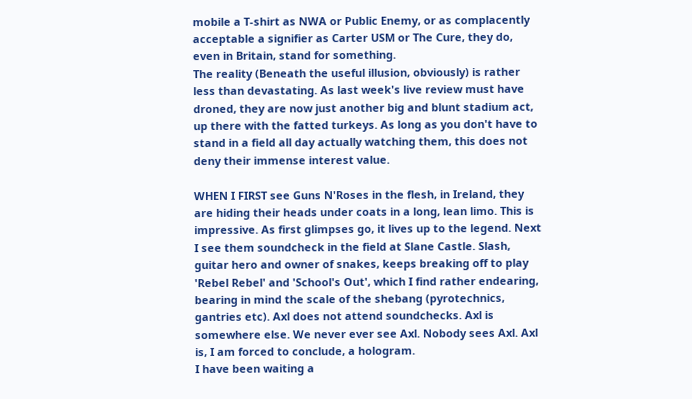mobile a T-shirt as NWA or Public Enemy, or as complacently acceptable a signifier as Carter USM or The Cure, they do, even in Britain, stand for something.
The reality (Beneath the useful illusion, obviously) is rather less than devastating. As last week's live review must have droned, they are now just another big and blunt stadium act, up there with the fatted turkeys. As long as you don't have to stand in a field all day actually watching them, this does not deny their immense interest value.

WHEN I FIRST see Guns N'Roses in the flesh, in Ireland, they are hiding their heads under coats in a long, lean limo. This is impressive. As first glimpses go, it lives up to the legend. Next I see them soundcheck in the field at Slane Castle. Slash, guitar hero and owner of snakes, keeps breaking off to play 'Rebel Rebel' and 'School's Out', which I find rather endearing, bearing in mind the scale of the shebang (pyrotechnics, gantries etc). Axl does not attend soundchecks. Axl is somewhere else. We never ever see Axl. Nobody sees Axl. Axl is, I am forced to conclude, a hologram.
I have been waiting a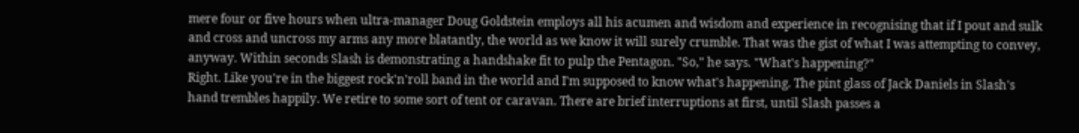mere four or five hours when ultra-manager Doug Goldstein employs all his acumen and wisdom and experience in recognising that if I pout and sulk and cross and uncross my arms any more blatantly, the world as we know it will surely crumble. That was the gist of what I was attempting to convey, anyway. Within seconds Slash is demonstrating a handshake fit to pulp the Pentagon. "So," he says. "What's happening?"
Right. Like you're in the biggest rock'n'roll band in the world and I'm supposed to know what's happening. The pint glass of Jack Daniels in Slash's hand trembles happily. We retire to some sort of tent or caravan. There are brief interruptions at first, until Slash passes a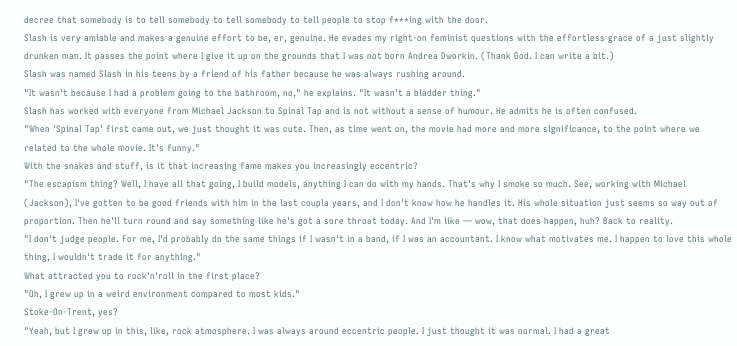decree that somebody is to tell somebody to tell somebody to tell people to stop f***ing with the door.
Slash is very amiable and makes a genuine effort to be, er, genuine. He evades my right-on feminist questions with the effortless grace of a just slightly drunken man. It passes the point where I give it up on the grounds that I was not born Andrea Dworkin. (Thank God. I can write a bit.)
Slash was named Slash in his teens by a friend of his father because he was always rushing around.
"It wasn't because I had a problem going to the bathroom, no," he explains. "It wasn't a bladder thing."
Slash has worked with everyone from Michael Jackson to Spinal Tap and is not without a sense of humour. He admits he is often confused.
"When 'Spinal Tap' first came out, we just thought it was cute. Then, as time went on, the movie had more and more significance, to the point where we related to the whole movie. It's funny."
With the snakes and stuff, is it that increasing fame makes you increasingly eccentric?
"The escapism thing? Well, I have all that going, I build models, anything I can do with my hands. That's why I smoke so much. See, working with Michael (Jackson), I've gotten to be good friends with him in the last coupla years, and I don't know how he handles it. His whole situation just seems so way out of proportion. Then he'll turn round and say something like he's got a sore throat today. And I'm like — wow, that does happen, huh? Back to reality.
"I don't judge people. For me, I'd probably do the same things if I wasn't in a band, if I was an accountant. I know what motivates me. I happen to love this whole thing, I wouldn't trade it for anything."
What attracted you to rock'n'roll in the first place?
"Oh, I grew up in a weird environment compared to most kids."
Stoke-On-Trent, yes?
"Yeah, but I grew up in this, like, rock atmosphere. I was always around eccentric people. I just thought it was normal. I had a great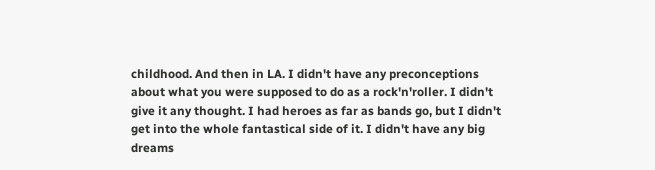childhood. And then in LA. I didn't have any preconceptions about what you were supposed to do as a rock'n'roller. I didn't give it any thought. I had heroes as far as bands go, but I didn't get into the whole fantastical side of it. I didn't have any big dreams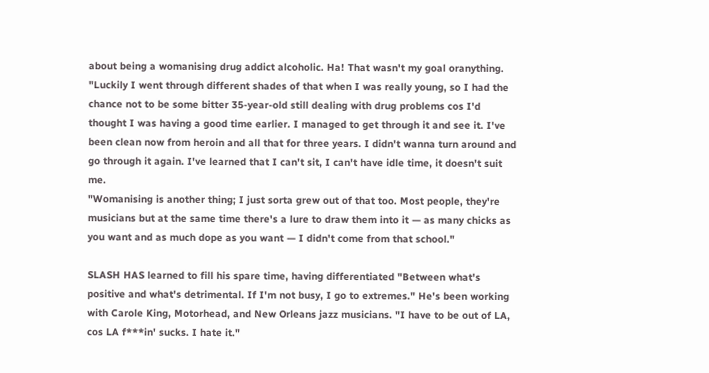about being a womanising drug addict alcoholic. Ha! That wasn't my goal oranything.
"Luckily I went through different shades of that when I was really young, so I had the chance not to be some bitter 35-year-old still dealing with drug problems cos I'd thought I was having a good time earlier. I managed to get through it and see it. I've been clean now from heroin and all that for three years. I didn't wanna turn around and go through it again. I've learned that I can't sit, I can't have idle time, it doesn't suit me.
"Womanising is another thing; I just sorta grew out of that too. Most people, they're musicians but at the same time there's a lure to draw them into it — as many chicks as you want and as much dope as you want — I didn't come from that school."

SLASH HAS learned to fill his spare time, having differentiated "Between what's positive and what's detrimental. If I'm not busy, I go to extremes." He's been working with Carole King, Motorhead, and New Orleans jazz musicians. "I have to be out of LA, cos LA f***in' sucks. I hate it."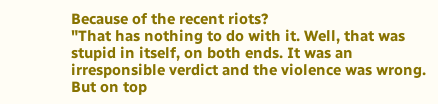Because of the recent riots?
"That has nothing to do with it. Well, that was stupid in itself, on both ends. It was an irresponsible verdict and the violence was wrong. But on top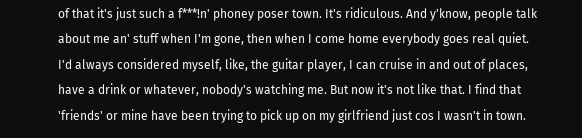of that it's just such a f***!n' phoney poser town. It's ridiculous. And y'know, people talk about me an' stuff when I'm gone, then when I come home everybody goes real quiet. I'd always considered myself, like, the guitar player, I can cruise in and out of places, have a drink or whatever, nobody's watching me. But now it's not like that. I find that 'friends' or mine have been trying to pick up on my girlfriend just cos I wasn't in town.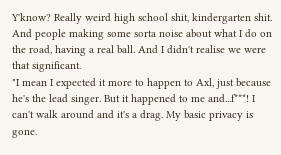Y'know? Really weird high school shit, kindergarten shit. And people making some sorta noise about what I do on the road, having a real ball. And I didn't realise we were that significant.
"I mean I expected it more to happen to Axl, just because he's the lead singer. But it happened to me and...f***! I can't walk around and it's a drag. My basic privacy is gone.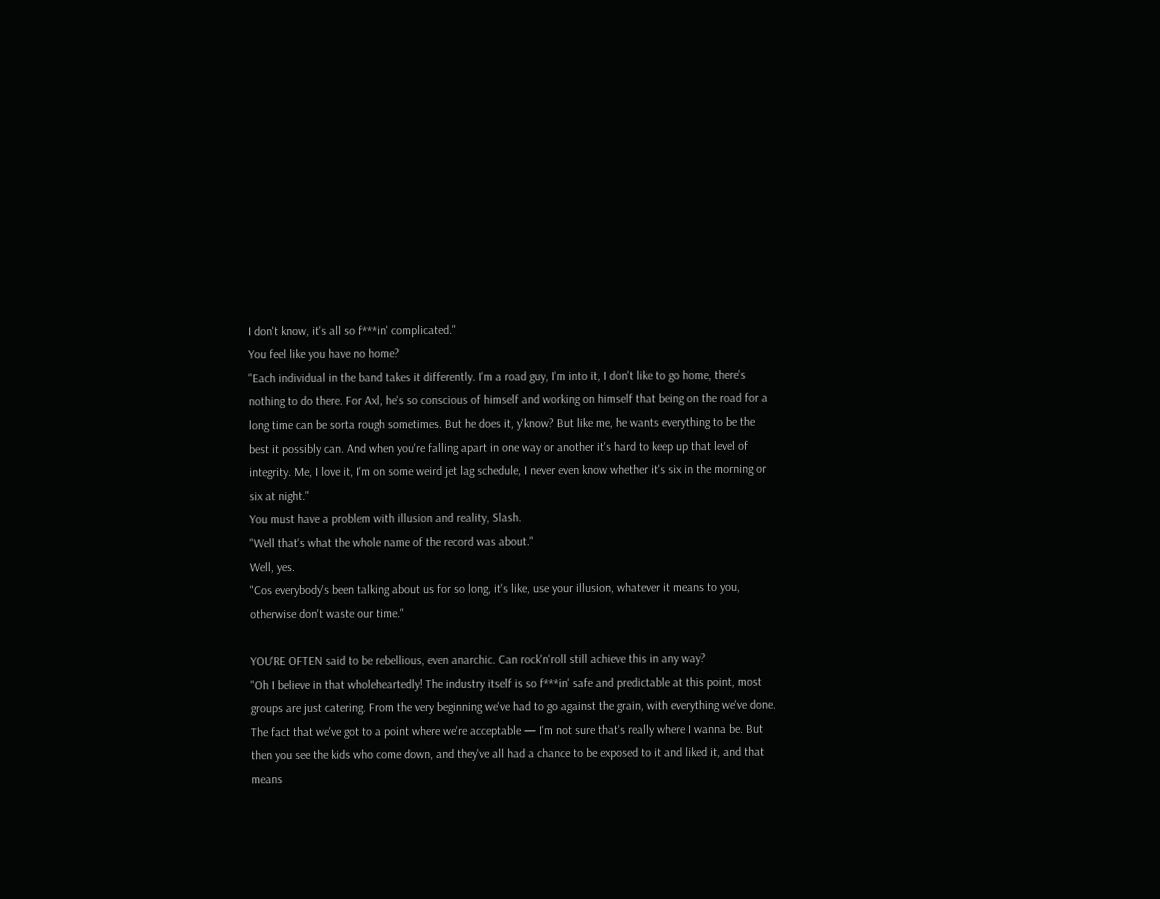I don't know, it's all so f***in' complicated."
You feel like you have no home?
"Each individual in the band takes it differently. I'm a road guy, I'm into it, I don't like to go home, there's nothing to do there. For Axl, he's so conscious of himself and working on himself that being on the road for a long time can be sorta rough sometimes. But he does it, y'know? But like me, he wants everything to be the best it possibly can. And when you're falling apart in one way or another it's hard to keep up that level of integrity. Me, I love it, I'm on some weird jet lag schedule, I never even know whether it's six in the morning or six at night."
You must have a problem with illusion and reality, Slash.
"Well that's what the whole name of the record was about."
Well, yes.
"Cos everybody's been talking about us for so long, it's like, use your illusion, whatever it means to you, otherwise don't waste our time."

YOU'RE OFTEN said to be rebellious, even anarchic. Can rock'n'roll still achieve this in any way?
"Oh I believe in that wholeheartedly! The industry itself is so f***in' safe and predictable at this point, most groups are just catering. From the very beginning we've had to go against the grain, with everything we've done. The fact that we've got to a point where we're acceptable — I'm not sure that's really where I wanna be. But then you see the kids who come down, and they've all had a chance to be exposed to it and liked it, and that means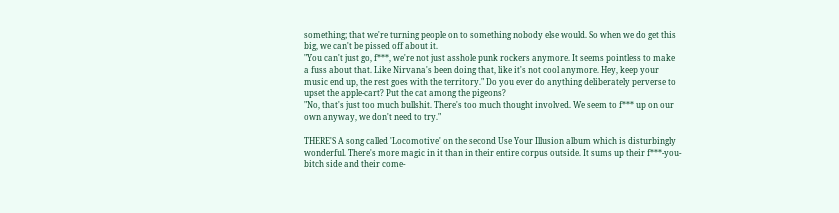something; that we're turning people on to something nobody else would. So when we do get this big, we can't be pissed off about it.
"You can't just go, f***, we're not just asshole punk rockers anymore. It seems pointless to make a fuss about that. Like Nirvana's been doing that, like it's not cool anymore. Hey, keep your music end up, the rest goes with the territory." Do you ever do anything deliberately perverse to upset the apple-cart? Put the cat among the pigeons?
"No, that's just too much bullshit. There's too much thought involved. We seem to f*** up on our own anyway, we don't need to try."

THERE'S A song called 'Locomotive' on the second Use Your Illusion album which is disturbingly wonderful. There's more magic in it than in their entire corpus outside. It sums up their f***-you-bitch side and their come-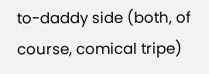to-daddy side (both, of course, comical tripe)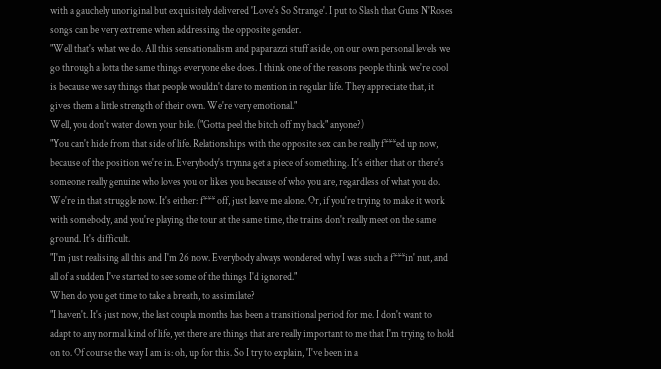with a gauchely unoriginal but exquisitely delivered 'Love's So Strange'. I put to Slash that Guns N'Roses songs can be very extreme when addressing the opposite gender.
"Well that's what we do. All this sensationalism and paparazzi stuff aside, on our own personal levels we go through a lotta the same things everyone else does. I think one of the reasons people think we're cool is because we say things that people wouldn't dare to mention in regular life. They appreciate that, it gives them a little strength of their own. We're very emotional."
Well, you don't water down your bile. ("Gotta peel the bitch off my back" anyone?)
"You can't hide from that side of life. Relationships with the opposite sex can be really f***ed up now, because of the position we're in. Everybody's trynna get a piece of something. It's either that or there's someone really genuine who loves you or likes you because of who you are, regardless of what you do. We're in that struggle now. It's either: f*** off, just leave me alone. Or, if you're trying to make it work with somebody, and you're playing the tour at the same time, the trains don't really meet on the same ground. It's difficult.
"I'm just realising all this and I'm 26 now. Everybody always wondered why I was such a f***in' nut, and all of a sudden I've started to see some of the things I'd ignored."
When do you get time to take a breath, to assimilate?
"I haven't. It's just now, the last coupla months has been a transitional period for me. I don't want to adapt to any normal kind of life, yet there are things that are really important to me that I'm trying to hold on to. Of course the way I am is: oh, up for this. So I try to explain, 'I've been in a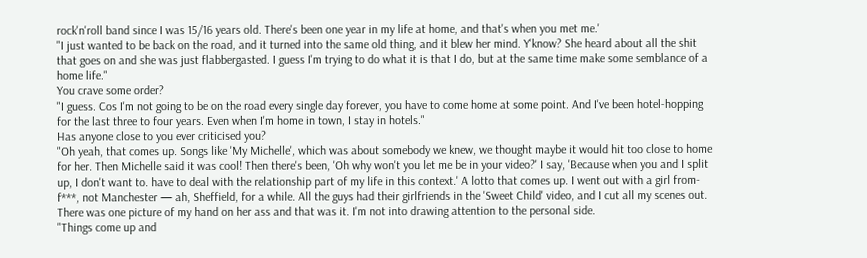rock'n'roll band since I was 15/16 years old. There's been one year in my life at home, and that's when you met me.'
"I just wanted to be back on the road, and it turned into the same old thing, and it blew her mind. Y'know? She heard about all the shit that goes on and she was just flabbergasted. I guess I'm trying to do what it is that I do, but at the same time make some semblance of a home life."
You crave some order?
"I guess. Cos I'm not going to be on the road every single day forever, you have to come home at some point. And I've been hotel-hopping for the last three to four years. Even when I'm home in town, I stay in hotels."
Has anyone close to you ever criticised you?
"Oh yeah, that comes up. Songs like 'My Michelle', which was about somebody we knew, we thought maybe it would hit too close to home for her. Then Michelle said it was cool! Then there's been, 'Oh why won't you let me be in your video?' I say, 'Because when you and I split up, I don't want to. have to deal with the relationship part of my life in this context.' A lotto that comes up. I went out with a girl from- f***, not Manchester — ah, Sheffield, for a while. All the guys had their girlfriends in the 'Sweet Child' video, and I cut all my scenes out. There was one picture of my hand on her ass and that was it. I'm not into drawing attention to the personal side.
"Things come up and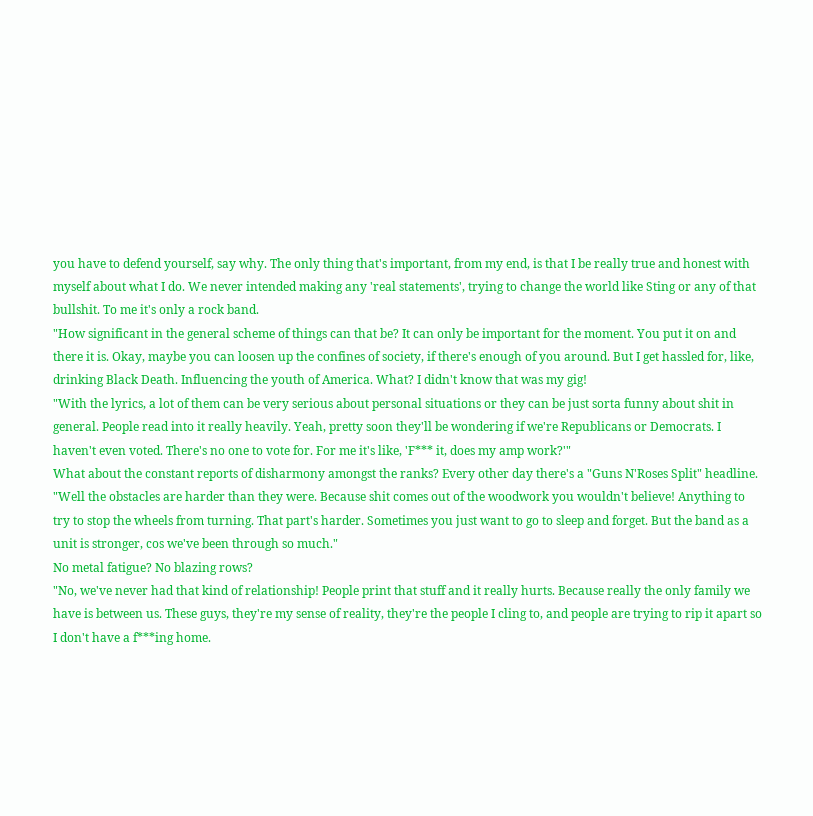you have to defend yourself, say why. The only thing that's important, from my end, is that I be really true and honest with myself about what I do. We never intended making any 'real statements', trying to change the world like Sting or any of that bullshit. To me it's only a rock band.
"How significant in the general scheme of things can that be? It can only be important for the moment. You put it on and there it is. Okay, maybe you can loosen up the confines of society, if there's enough of you around. But I get hassled for, like, drinking Black Death. Influencing the youth of America. What? I didn't know that was my gig!
"With the lyrics, a lot of them can be very serious about personal situations or they can be just sorta funny about shit in general. People read into it really heavily. Yeah, pretty soon they'll be wondering if we're Republicans or Democrats. I haven't even voted. There's no one to vote for. For me it's like, 'F*** it, does my amp work?'"
What about the constant reports of disharmony amongst the ranks? Every other day there's a "Guns N'Roses Split" headline.
"Well the obstacles are harder than they were. Because shit comes out of the woodwork you wouldn't believe! Anything to try to stop the wheels from turning. That part's harder. Sometimes you just want to go to sleep and forget. But the band as a unit is stronger, cos we've been through so much."
No metal fatigue? No blazing rows?
"No, we've never had that kind of relationship! People print that stuff and it really hurts. Because really the only family we have is between us. These guys, they're my sense of reality, they're the people I cling to, and people are trying to rip it apart so I don't have a f***ing home.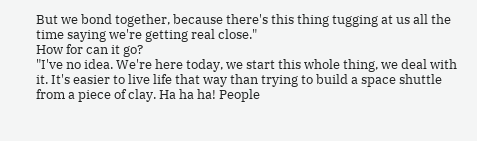But we bond together, because there's this thing tugging at us all the time saying we're getting real close."
How for can it go?
"I've no idea. We're here today, we start this whole thing, we deal with it. It's easier to live life that way than trying to build a space shuttle from a piece of clay. Ha ha ha! People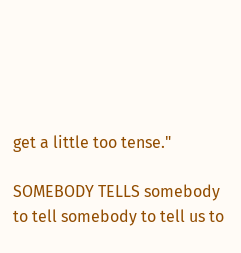get a little too tense."

SOMEBODY TELLS somebody to tell somebody to tell us to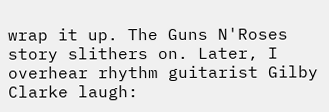wrap it up. The Guns N'Roses story slithers on. Later, I overhear rhythm guitarist Gilby Clarke laugh: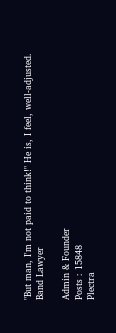"But man, I'm not paid to think!" He is, I feel, well-adjusted.
Band Lawyer

Admin & Founder
Posts : 15848
Plectra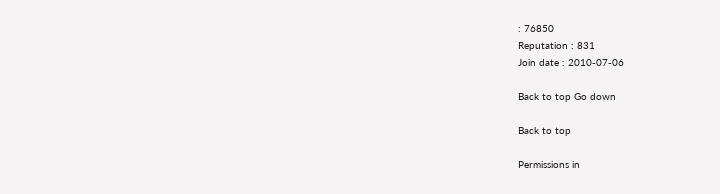: 76850
Reputation : 831
Join date : 2010-07-06

Back to top Go down

Back to top

Permissions in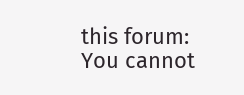this forum:
You cannot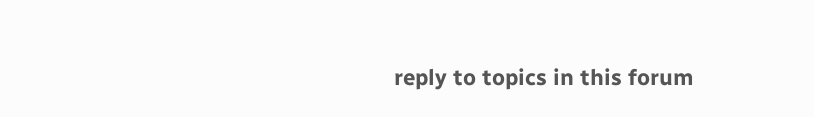reply to topics in this forum